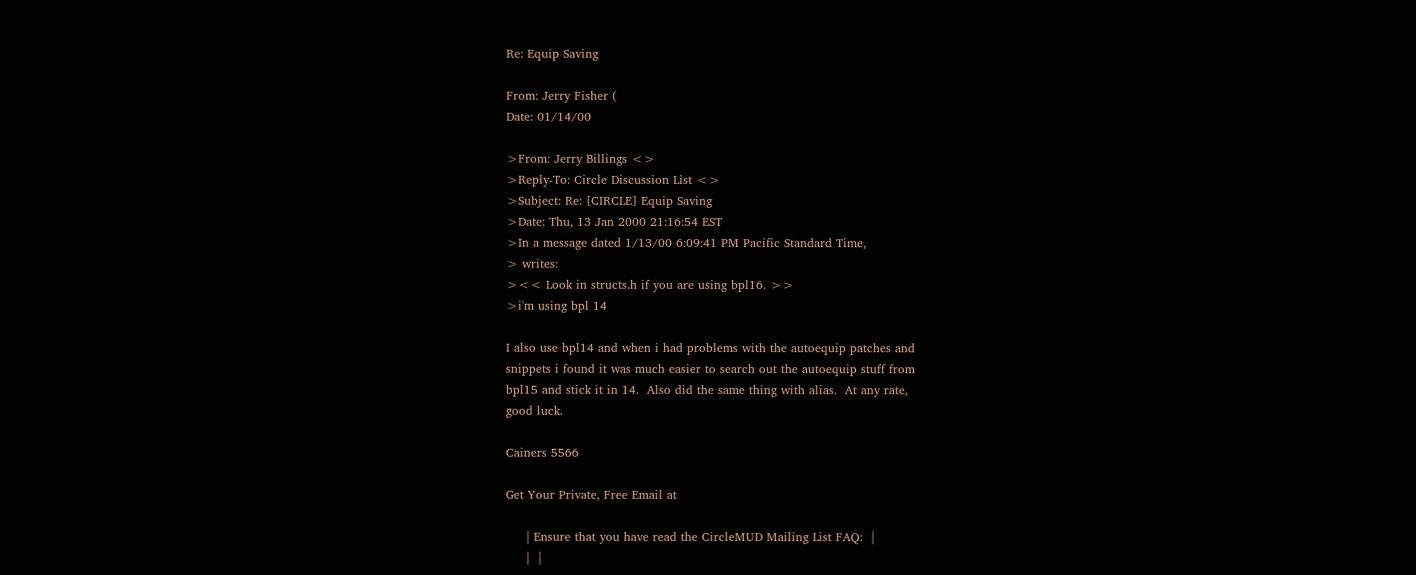Re: Equip Saving

From: Jerry Fisher (
Date: 01/14/00

>From: Jerry Billings <>
>Reply-To: Circle Discussion List <>
>Subject: Re: [CIRCLE] Equip Saving
>Date: Thu, 13 Jan 2000 21:16:54 EST
>In a message dated 1/13/00 6:09:41 PM Pacific Standard Time,
> writes:
><< Look in structs.h if you are using bpl16. >>
>i'm using bpl 14

I also use bpl14 and when i had problems with the autoequip patches and
snippets i found it was much easier to search out the autoequip stuff from
bpl15 and stick it in 14.  Also did the same thing with alias.  At any rate,
good luck.

Cainers 5566

Get Your Private, Free Email at

     | Ensure that you have read the CircleMUD Mailing List FAQ:  |
     |  |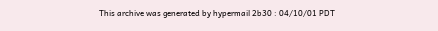This archive was generated by hypermail 2b30 : 04/10/01 PDT